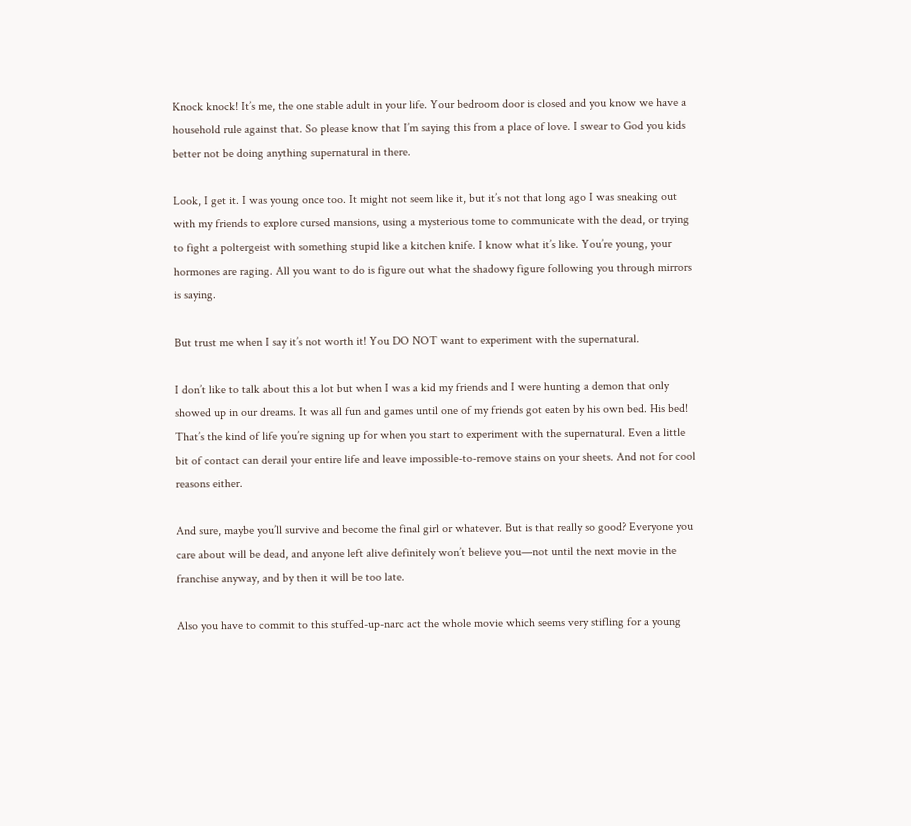Knock knock! It’s me, the one stable adult in your life. Your bedroom door is closed and you know we have a household rule against that. So please know that I’m saying this from a place of love. I swear to God you kids better not be doing anything supernatural in there.

Look, I get it. I was young once too. It might not seem like it, but it’s not that long ago I was sneaking out with my friends to explore cursed mansions, using a mysterious tome to communicate with the dead, or trying to fight a poltergeist with something stupid like a kitchen knife. I know what it’s like. You’re young, your hormones are raging. All you want to do is figure out what the shadowy figure following you through mirrors is saying.

But trust me when I say it’s not worth it! You DO NOT want to experiment with the supernatural.

I don’t like to talk about this a lot but when I was a kid my friends and I were hunting a demon that only showed up in our dreams. It was all fun and games until one of my friends got eaten by his own bed. His bed! That’s the kind of life you’re signing up for when you start to experiment with the supernatural. Even a little bit of contact can derail your entire life and leave impossible-to-remove stains on your sheets. And not for cool reasons either.

And sure, maybe you’ll survive and become the final girl or whatever. But is that really so good? Everyone you care about will be dead, and anyone left alive definitely won’t believe you—not until the next movie in the franchise anyway, and by then it will be too late.

Also you have to commit to this stuffed-up-narc act the whole movie which seems very stifling for a young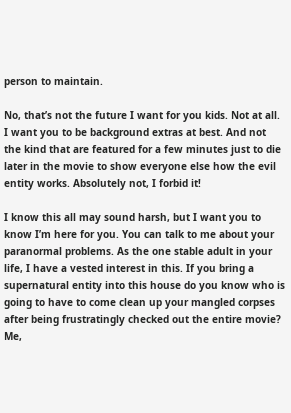person to maintain.

No, that’s not the future I want for you kids. Not at all. I want you to be background extras at best. And not the kind that are featured for a few minutes just to die later in the movie to show everyone else how the evil entity works. Absolutely not, I forbid it!

I know this all may sound harsh, but I want you to know I’m here for you. You can talk to me about your paranormal problems. As the one stable adult in your life, I have a vested interest in this. If you bring a supernatural entity into this house do you know who is going to have to come clean up your mangled corpses after being frustratingly checked out the entire movie? Me,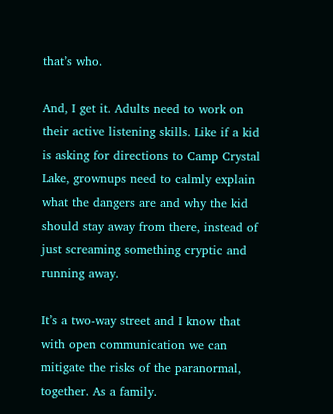that’s who.

And, I get it. Adults need to work on their active listening skills. Like if a kid is asking for directions to Camp Crystal Lake, grownups need to calmly explain what the dangers are and why the kid should stay away from there, instead of just screaming something cryptic and running away.

It’s a two-way street and I know that with open communication we can mitigate the risks of the paranormal, together. As a family.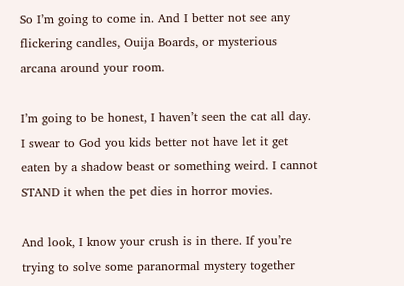So I’m going to come in. And I better not see any flickering candles, Ouija Boards, or mysterious arcana around your room.

I’m going to be honest, I haven’t seen the cat all day. I swear to God you kids better not have let it get eaten by a shadow beast or something weird. I cannot STAND it when the pet dies in horror movies.

And look, I know your crush is in there. If you’re trying to solve some paranormal mystery together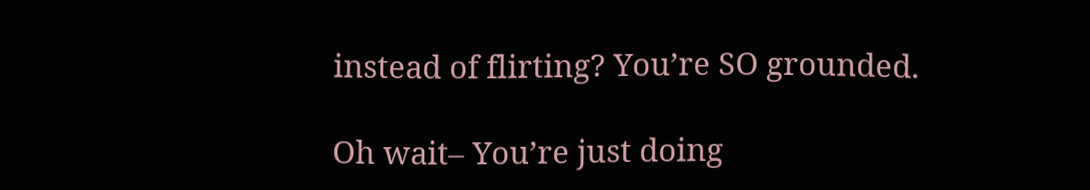instead of flirting? You’re SO grounded.

Oh wait– You’re just doing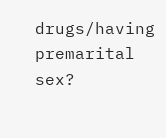drugs/having premarital sex?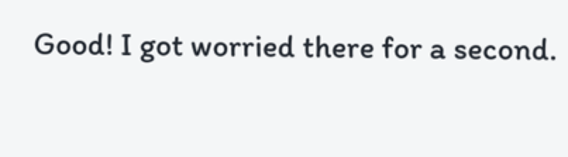Good! I got worried there for a second.